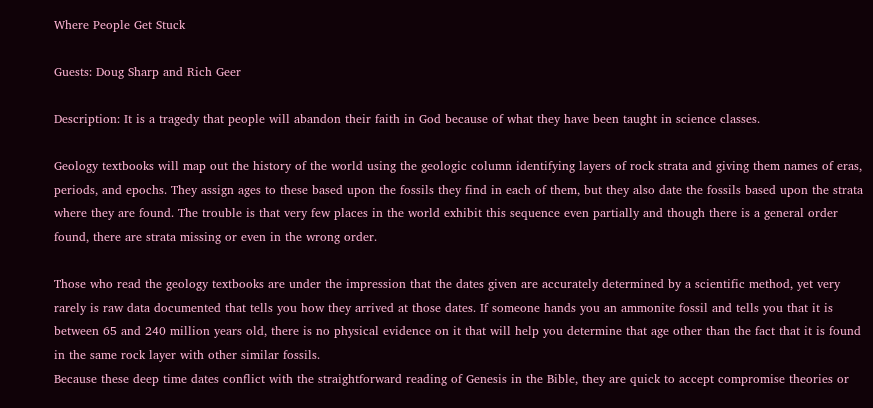Where People Get Stuck

Guests: Doug Sharp and Rich Geer

Description: It is a tragedy that people will abandon their faith in God because of what they have been taught in science classes.

Geology textbooks will map out the history of the world using the geologic column identifying layers of rock strata and giving them names of eras, periods, and epochs. They assign ages to these based upon the fossils they find in each of them, but they also date the fossils based upon the strata where they are found. The trouble is that very few places in the world exhibit this sequence even partially and though there is a general order found, there are strata missing or even in the wrong order.

Those who read the geology textbooks are under the impression that the dates given are accurately determined by a scientific method, yet very rarely is raw data documented that tells you how they arrived at those dates. If someone hands you an ammonite fossil and tells you that it is between 65 and 240 million years old, there is no physical evidence on it that will help you determine that age other than the fact that it is found in the same rock layer with other similar fossils.
Because these deep time dates conflict with the straightforward reading of Genesis in the Bible, they are quick to accept compromise theories or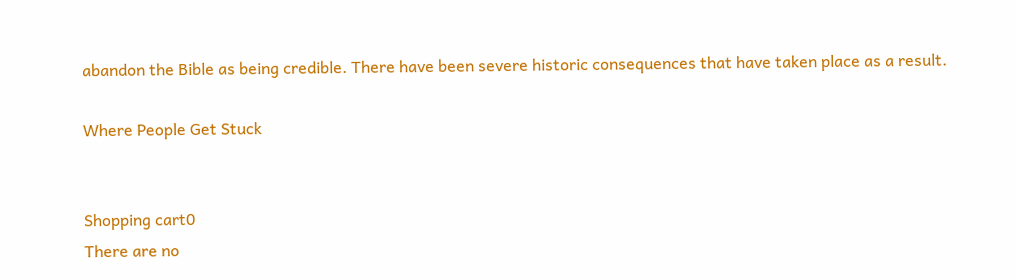abandon the Bible as being credible. There have been severe historic consequences that have taken place as a result.

Where People Get Stuck


Shopping cart0
There are no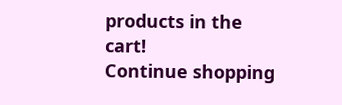products in the cart!
Continue shopping